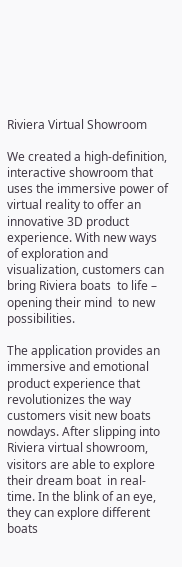Riviera Virtual Showroom

We created a high-definition, interactive showroom that uses the immersive power of virtual reality to offer an innovative 3D product experience. With new ways of exploration and visualization, customers can bring Riviera boats  to life – opening their mind  to new possibilities.

The application provides an immersive and emotional product experience that revolutionizes the way customers visit new boats nowdays. After slipping into Riviera virtual showroom, visitors are able to explore their dream boat  in real-time. In the blink of an eye, they can explore different boats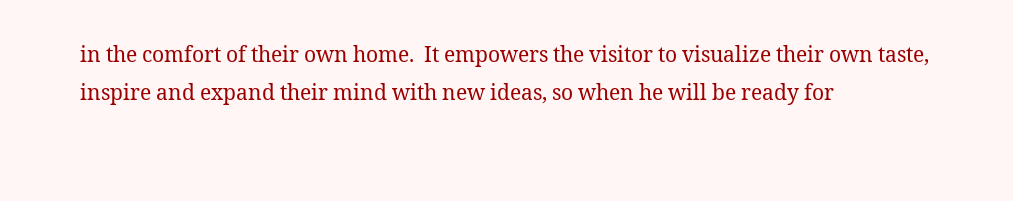in the comfort of their own home.  It empowers the visitor to visualize their own taste, inspire and expand their mind with new ideas, so when he will be ready for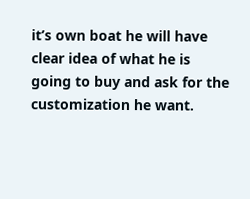it’s own boat he will have clear idea of what he is going to buy and ask for the customization he want.